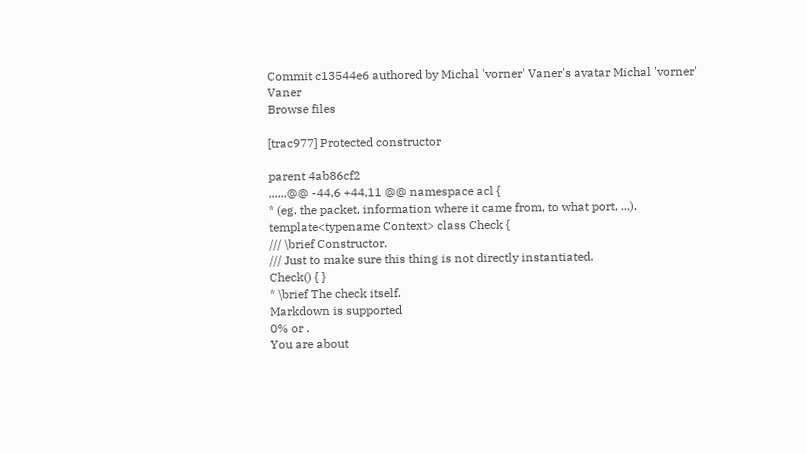Commit c13544e6 authored by Michal 'vorner' Vaner's avatar Michal 'vorner' Vaner
Browse files

[trac977] Protected constructor

parent 4ab86cf2
......@@ -44,6 +44,11 @@ namespace acl {
* (eg. the packet, information where it came from, to what port, ...).
template<typename Context> class Check {
/// \brief Constructor.
/// Just to make sure this thing is not directly instantiated.
Check() { }
* \brief The check itself.
Markdown is supported
0% or .
You are about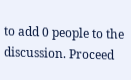to add 0 people to the discussion. Proceed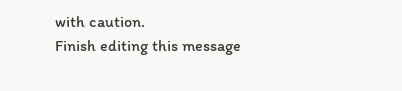with caution.
Finish editing this message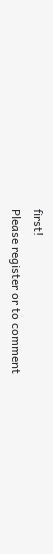first!
Please register or to comment